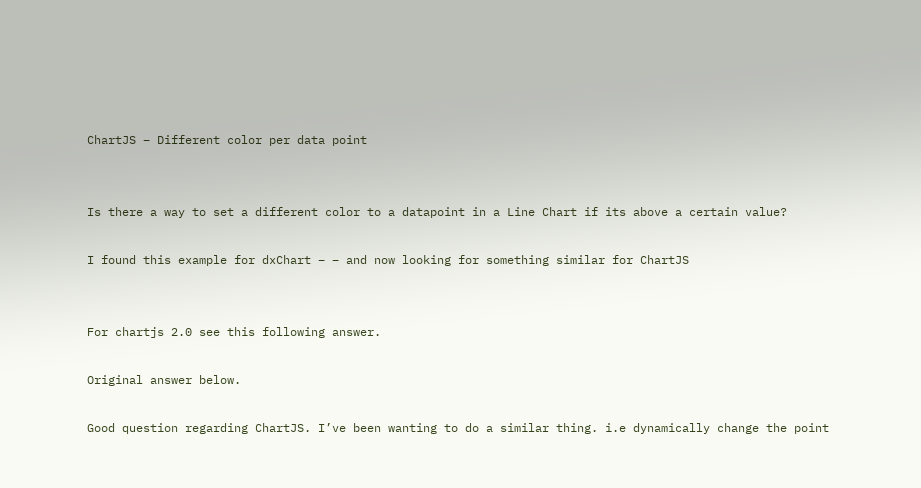ChartJS – Different color per data point


Is there a way to set a different color to a datapoint in a Line Chart if its above a certain value?

I found this example for dxChart – – and now looking for something similar for ChartJS


For chartjs 2.0 see this following answer.

Original answer below.

Good question regarding ChartJS. I’ve been wanting to do a similar thing. i.e dynamically change the point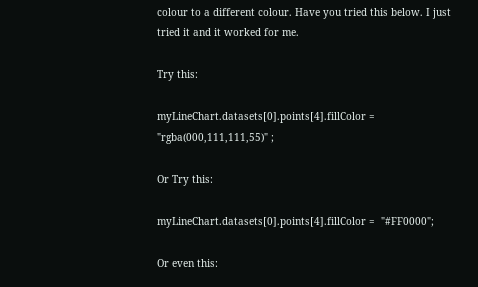colour to a different colour. Have you tried this below. I just tried it and it worked for me.

Try this:

myLineChart.datasets[0].points[4].fillColor =   "rgba(000,111,111,55)" ;

Or Try this:

myLineChart.datasets[0].points[4].fillColor =  "#FF0000";

Or even this: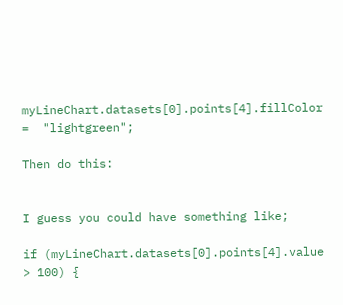myLineChart.datasets[0].points[4].fillColor =  "lightgreen";

Then do this:


I guess you could have something like;

if (myLineChart.datasets[0].points[4].value > 100) {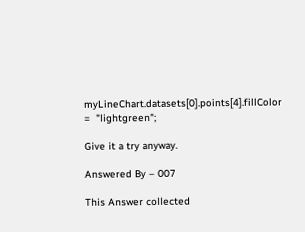myLineChart.datasets[0].points[4].fillColor =  "lightgreen";

Give it a try anyway.

Answered By – 007

This Answer collected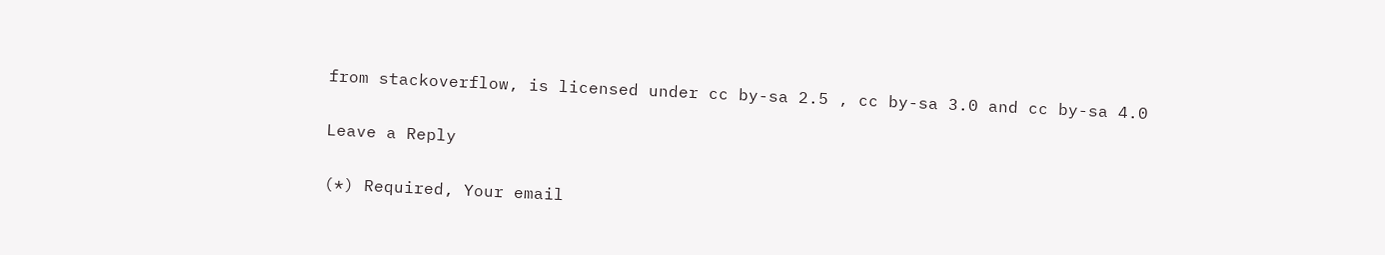from stackoverflow, is licensed under cc by-sa 2.5 , cc by-sa 3.0 and cc by-sa 4.0

Leave a Reply

(*) Required, Your email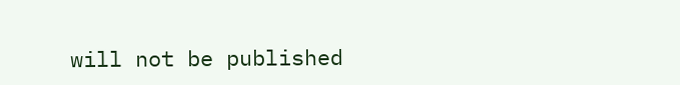will not be published